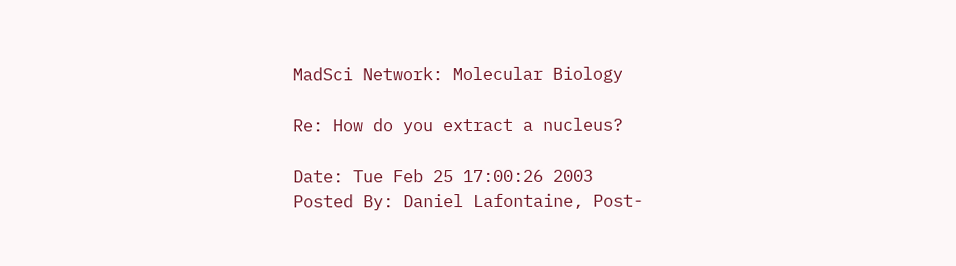MadSci Network: Molecular Biology

Re: How do you extract a nucleus?

Date: Tue Feb 25 17:00:26 2003
Posted By: Daniel Lafontaine, Post-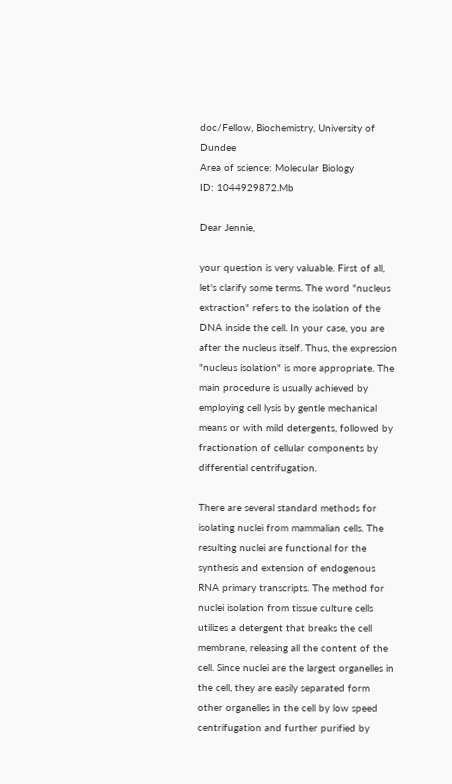doc/Fellow, Biochemistry, University of Dundee
Area of science: Molecular Biology
ID: 1044929872.Mb

Dear Jennie,

your question is very valuable. First of all, let's clarify some terms. The word "nucleus extraction" refers to the isolation of the DNA inside the cell. In your case, you are after the nucleus itself. Thus, the expression "nucleus isolation" is more appropriate. The main procedure is usually achieved by employing cell lysis by gentle mechanical means or with mild detergents, followed by fractionation of cellular components by differential centrifugation.

There are several standard methods for isolating nuclei from mammalian cells. The resulting nuclei are functional for the synthesis and extension of endogenous RNA primary transcripts. The method for nuclei isolation from tissue culture cells utilizes a detergent that breaks the cell membrane, releasing all the content of the cell. Since nuclei are the largest organelles in the cell, they are easily separated form other organelles in the cell by low speed centrifugation and further purified by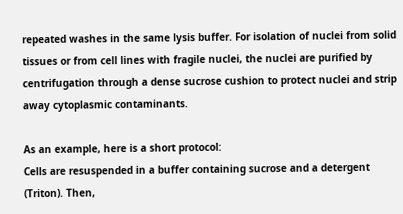repeated washes in the same lysis buffer. For isolation of nuclei from solid tissues or from cell lines with fragile nuclei, the nuclei are purified by centrifugation through a dense sucrose cushion to protect nuclei and strip away cytoplasmic contaminants.

As an example, here is a short protocol:
Cells are resuspended in a buffer containing sucrose and a detergent (Triton). Then,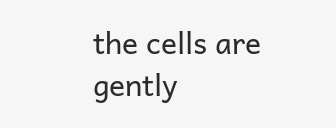the cells are gently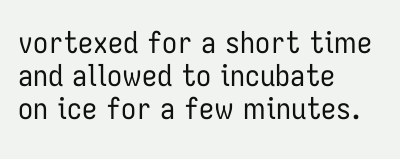vortexed for a short time and allowed to incubate on ice for a few minutes.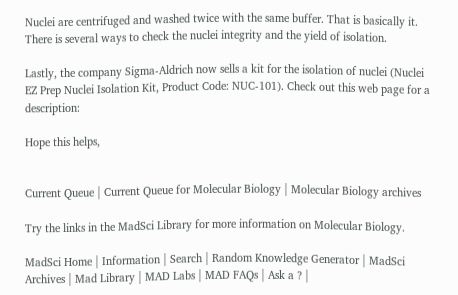Nuclei are centrifuged and washed twice with the same buffer. That is basically it. There is several ways to check the nuclei integrity and the yield of isolation.

Lastly, the company Sigma-Aldrich now sells a kit for the isolation of nuclei (Nuclei EZ Prep Nuclei Isolation Kit, Product Code: NUC-101). Check out this web page for a description:

Hope this helps,


Current Queue | Current Queue for Molecular Biology | Molecular Biology archives

Try the links in the MadSci Library for more information on Molecular Biology.

MadSci Home | Information | Search | Random Knowledge Generator | MadSci Archives | Mad Library | MAD Labs | MAD FAQs | Ask a ? |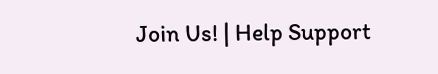Join Us! | Help Support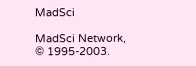MadSci

MadSci Network,
© 1995-2003.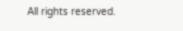All rights reserved.